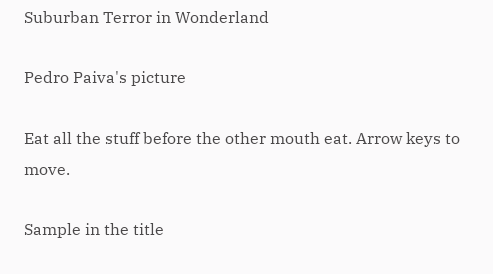Suburban Terror in Wonderland

Pedro Paiva's picture

Eat all the stuff before the other mouth eat. Arrow keys to move.

Sample in the title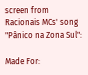screen from Racionais MCs' song "Pânico na Zona Sul":

Made For: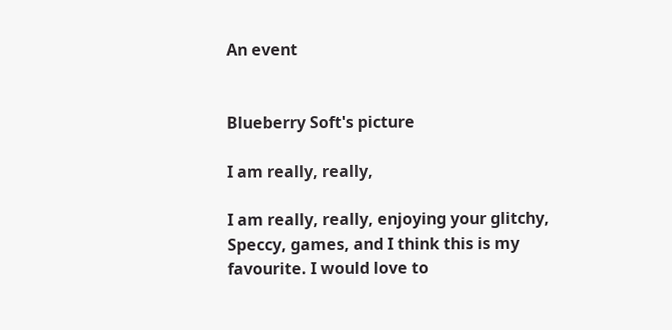An event


Blueberry Soft's picture

I am really, really,

I am really, really, enjoying your glitchy, Speccy, games, and I think this is my favourite. I would love to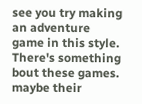see you try making an adventure game in this style. There's something bout these games. maybe their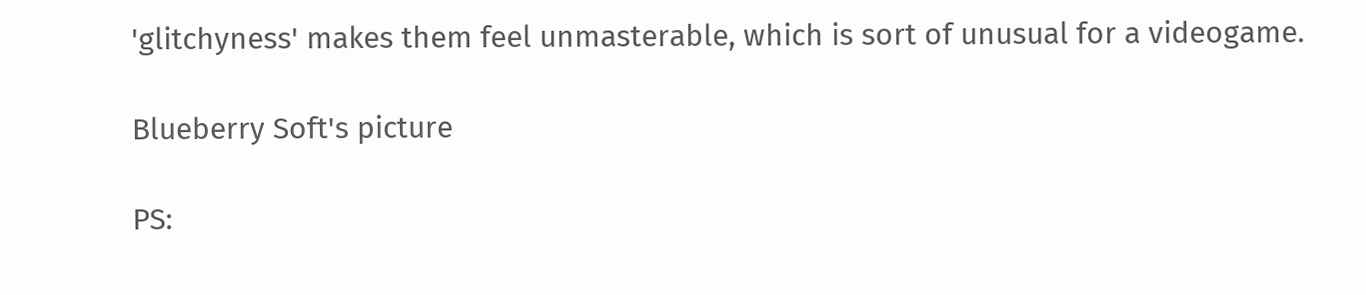'glitchyness' makes them feel unmasterable, which is sort of unusual for a videogame.

Blueberry Soft's picture

PS: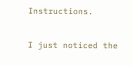Instructions.

I just noticed the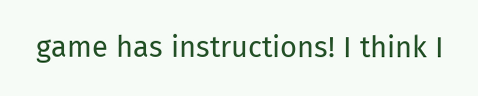game has instructions! I think I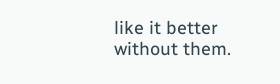like it better without them.